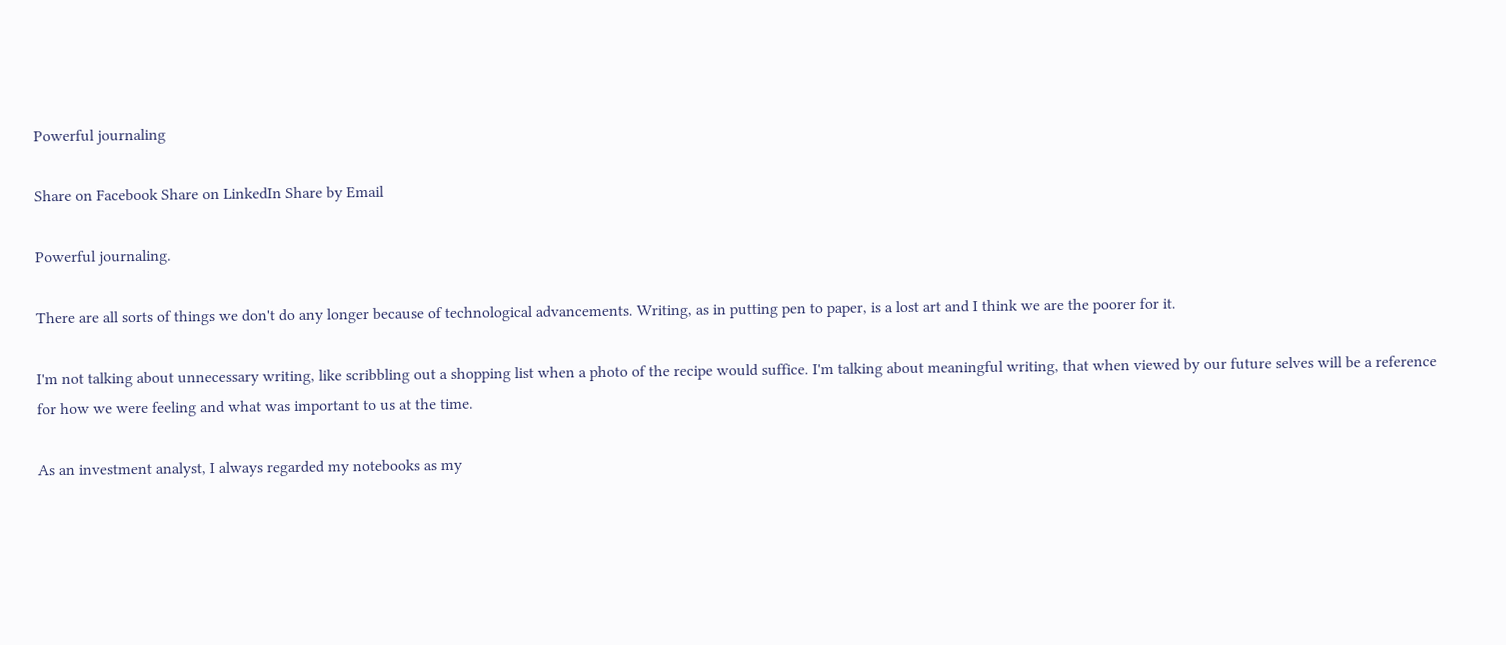Powerful journaling

Share on Facebook Share on LinkedIn Share by Email

Powerful journaling.

There are all sorts of things we don't do any longer because of technological advancements. Writing, as in putting pen to paper, is a lost art and I think we are the poorer for it.

I'm not talking about unnecessary writing, like scribbling out a shopping list when a photo of the recipe would suffice. I'm talking about meaningful writing, that when viewed by our future selves will be a reference for how we were feeling and what was important to us at the time.

As an investment analyst, I always regarded my notebooks as my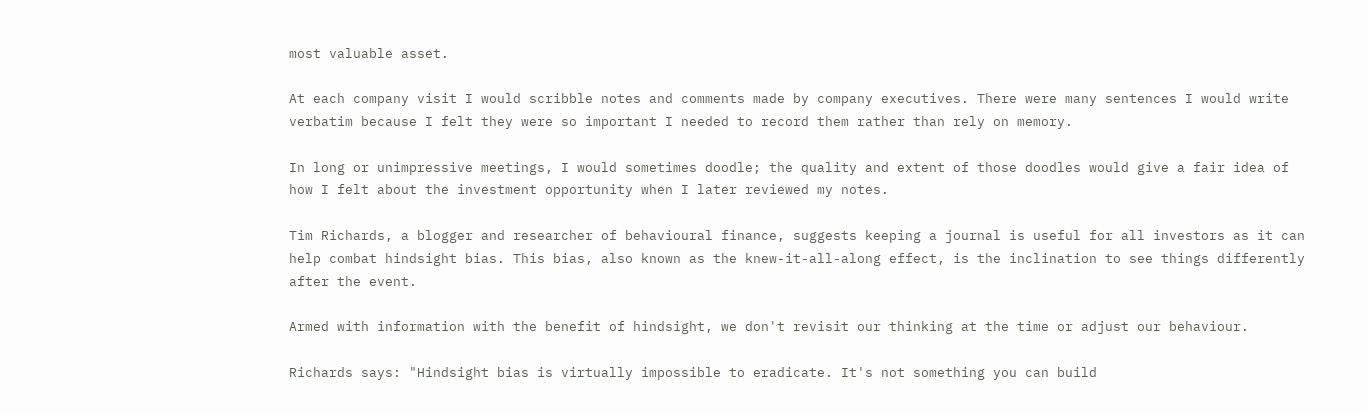most valuable asset.

At each company visit I would scribble notes and comments made by company executives. There were many sentences I would write verbatim because I felt they were so important I needed to record them rather than rely on memory.

In long or unimpressive meetings, I would sometimes doodle; the quality and extent of those doodles would give a fair idea of how I felt about the investment opportunity when I later reviewed my notes.

Tim Richards, a blogger and researcher of behavioural finance, suggests keeping a journal is useful for all investors as it can help combat hindsight bias. This bias, also known as the knew-it-all-along effect, is the inclination to see things differently after the event.

Armed with information with the benefit of hindsight, we don't revisit our thinking at the time or adjust our behaviour.

Richards says: "Hindsight bias is virtually impossible to eradicate. It's not something you can build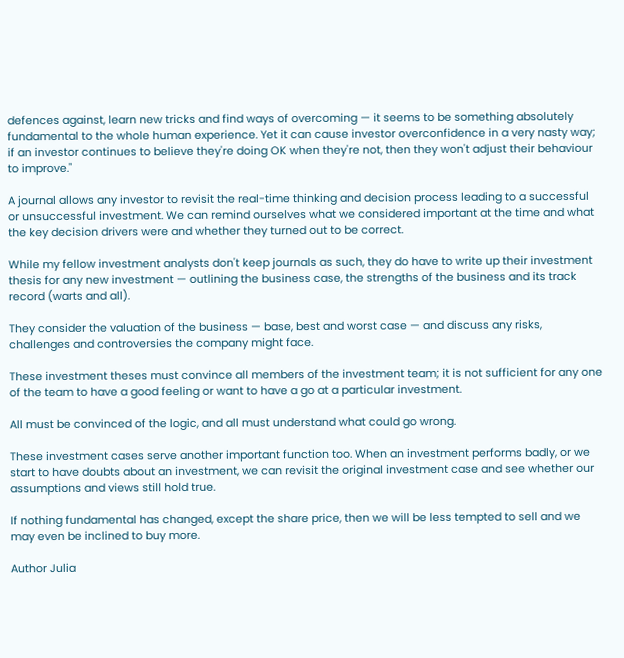defences against, learn new tricks and find ways of overcoming — it seems to be something absolutely fundamental to the whole human experience. Yet it can cause investor overconfidence in a very nasty way; if an investor continues to believe they're doing OK when they're not, then they won't adjust their behaviour to improve."

A journal allows any investor to revisit the real-time thinking and decision process leading to a successful or unsuccessful investment. We can remind ourselves what we considered important at the time and what the key decision drivers were and whether they turned out to be correct.

While my fellow investment analysts don't keep journals as such, they do have to write up their investment thesis for any new investment — outlining the business case, the strengths of the business and its track record (warts and all).

They consider the valuation of the business — base, best and worst case — and discuss any risks, challenges and controversies the company might face.

These investment theses must convince all members of the investment team; it is not sufficient for any one of the team to have a good feeling or want to have a go at a particular investment.

All must be convinced of the logic, and all must understand what could go wrong.

These investment cases serve another important function too. When an investment performs badly, or we start to have doubts about an investment, we can revisit the original investment case and see whether our assumptions and views still hold true.

If nothing fundamental has changed, except the share price, then we will be less tempted to sell and we may even be inclined to buy more.

Author Julia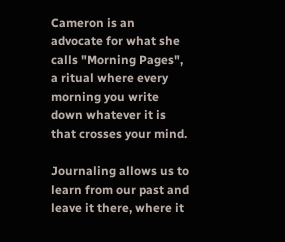Cameron is an advocate for what she calls "Morning Pages", a ritual where every morning you write down whatever it is that crosses your mind.

Journaling allows us to learn from our past and leave it there, where it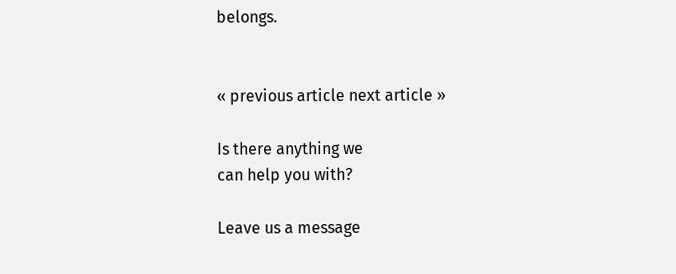belongs.


« previous article next article »

Is there anything we
can help you with?

Leave us a message